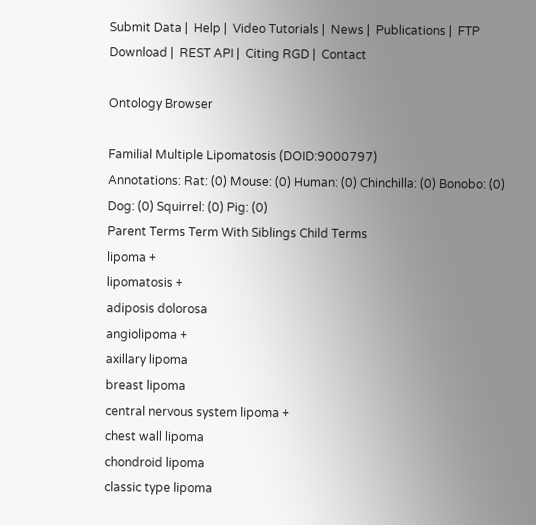Submit Data |  Help |  Video Tutorials |  News |  Publications |  FTP Download |  REST API |  Citing RGD |  Contact

Ontology Browser

Familial Multiple Lipomatosis (DOID:9000797)
Annotations: Rat: (0) Mouse: (0) Human: (0) Chinchilla: (0) Bonobo: (0) Dog: (0) Squirrel: (0) Pig: (0)
Parent Terms Term With Siblings Child Terms
lipoma +
lipomatosis +
adiposis dolorosa
angiolipoma +
axillary lipoma
breast lipoma
central nervous system lipoma +
chest wall lipoma
chondroid lipoma
classic type lipoma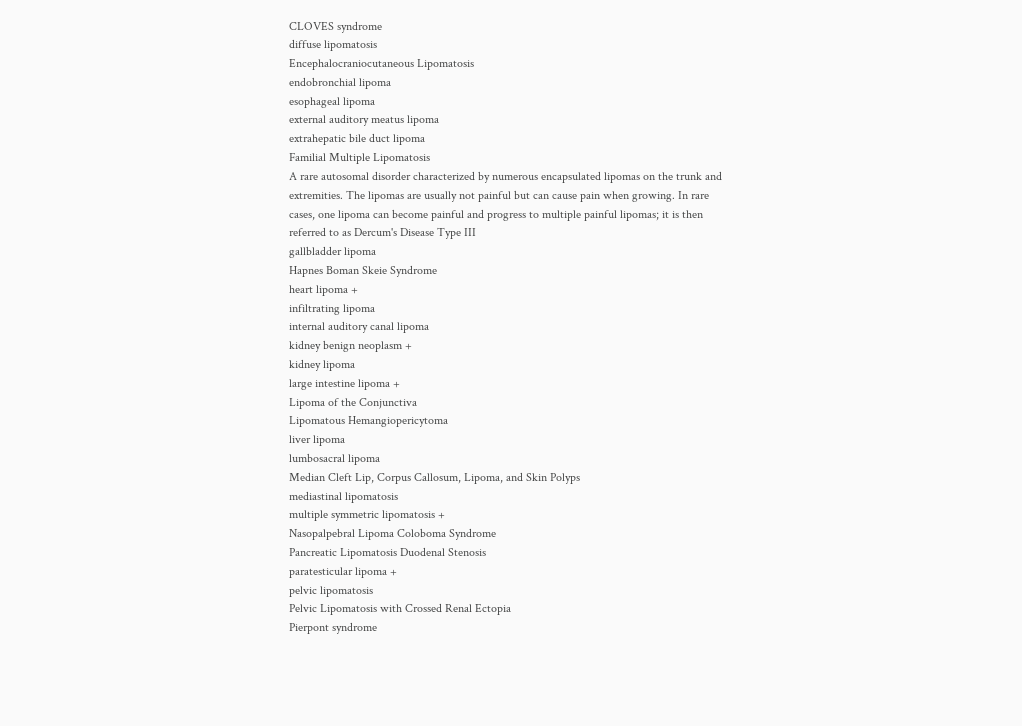CLOVES syndrome
diffuse lipomatosis
Encephalocraniocutaneous Lipomatosis
endobronchial lipoma
esophageal lipoma
external auditory meatus lipoma
extrahepatic bile duct lipoma
Familial Multiple Lipomatosis
A rare autosomal disorder characterized by numerous encapsulated lipomas on the trunk and extremities. The lipomas are usually not painful but can cause pain when growing. In rare cases, one lipoma can become painful and progress to multiple painful lipomas; it is then referred to as Dercum's Disease Type III
gallbladder lipoma
Hapnes Boman Skeie Syndrome
heart lipoma +
infiltrating lipoma
internal auditory canal lipoma
kidney benign neoplasm +
kidney lipoma
large intestine lipoma +
Lipoma of the Conjunctiva
Lipomatous Hemangiopericytoma
liver lipoma
lumbosacral lipoma
Median Cleft Lip, Corpus Callosum, Lipoma, and Skin Polyps
mediastinal lipomatosis
multiple symmetric lipomatosis +
Nasopalpebral Lipoma Coloboma Syndrome
Pancreatic Lipomatosis Duodenal Stenosis
paratesticular lipoma +
pelvic lipomatosis
Pelvic Lipomatosis with Crossed Renal Ectopia
Pierpont syndrome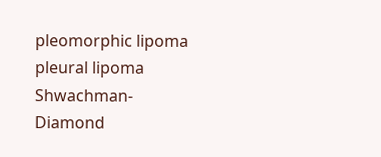pleomorphic lipoma
pleural lipoma
Shwachman-Diamond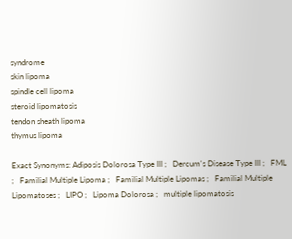syndrome
skin lipoma
spindle cell lipoma
steroid lipomatosis
tendon sheath lipoma
thymus lipoma

Exact Synonyms: Adiposis Dolorosa Type III ;   Dercum's Disease Type III ;   FML ;   Familial Multiple Lipoma ;   Familial Multiple Lipomas ;   Familial Multiple Lipomatoses ;   LIPO ;   Lipoma Dolorosa ;   multiple lipomatosis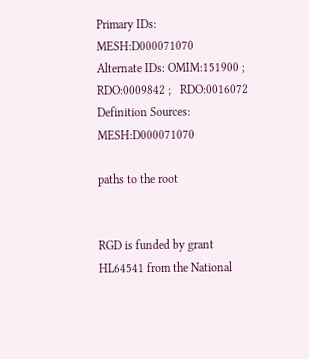Primary IDs: MESH:D000071070
Alternate IDs: OMIM:151900 ;   RDO:0009842 ;   RDO:0016072
Definition Sources: MESH:D000071070

paths to the root


RGD is funded by grant HL64541 from the National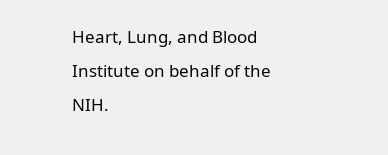Heart, Lung, and Blood Institute on behalf of the NIH.